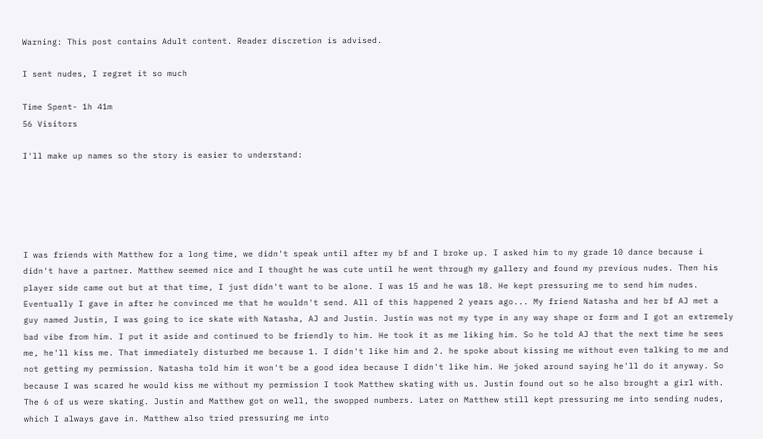Warning: This post contains Adult content. Reader discretion is advised.

I sent nudes, I regret it so much

Time Spent- 1h 41m
56 Visitors

I'll make up names so the story is easier to understand:





I was friends with Matthew for a long time, we didn't speak until after my bf and I broke up. I asked him to my grade 10 dance because i didn't have a partner. Matthew seemed nice and I thought he was cute until he went through my gallery and found my previous nudes. Then his player side came out but at that time, I just didn't want to be alone. I was 15 and he was 18. He kept pressuring me to send him nudes. Eventually I gave in after he convinced me that he wouldn't send. All of this happened 2 years ago... My friend Natasha and her bf AJ met a guy named Justin, I was going to ice skate with Natasha, AJ and Justin. Justin was not my type in any way shape or form and I got an extremely bad vibe from him. I put it aside and continued to be friendly to him. He took it as me liking him. So he told AJ that the next time he sees me, he'll kiss me. That immediately disturbed me because 1. I didn't like him and 2. he spoke about kissing me without even talking to me and not getting my permission. Natasha told him it won't be a good idea because I didn't like him. He joked around saying he'll do it anyway. So because I was scared he would kiss me without my permission I took Matthew skating with us. Justin found out so he also brought a girl with. The 6 of us were skating. Justin and Matthew got on well, the swopped numbers. Later on Matthew still kept pressuring me into sending nudes, which I always gave in. Matthew also tried pressuring me into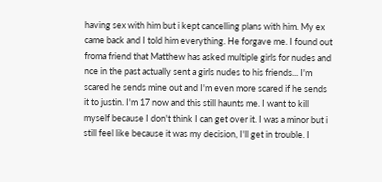having sex with him but i kept cancelling plans with him. My ex came back and I told him everything. He forgave me. I found out froma friend that Matthew has asked multiple girls for nudes and nce in the past actually sent a girls nudes to his friends... I'm scared he sends mine out and I'm even more scared if he sends it to justin. I'm 17 now and this still haunts me. I want to kill myself because I don't think I can get over it. I was a minor but i still feel like because it was my decision, I'll get in trouble. I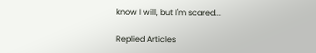know I will, but I'm scared...

Replied Articles